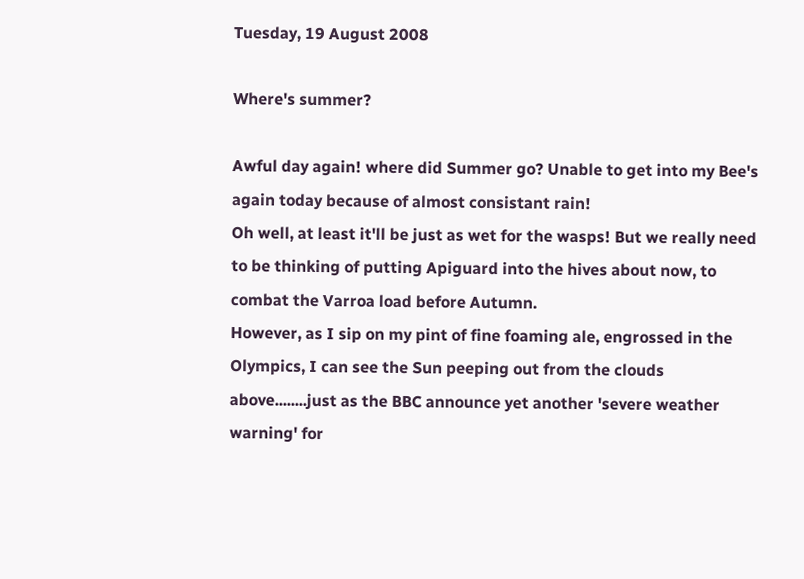Tuesday, 19 August 2008

Where's summer?

Awful day again! where did Summer go? Unable to get into my Bee's again today because of almost consistant rain!
Oh well, at least it'll be just as wet for the wasps! But we really need to be thinking of putting Apiguard into the hives about now, to combat the Varroa load before Autumn.
However, as I sip on my pint of fine foaming ale, engrossed in the Olympics, I can see the Sun peeping out from the clouds above........just as the BBC announce yet another 'severe weather warning' for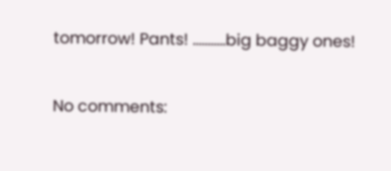tomorrow! Pants! ...........big baggy ones!

No comments: